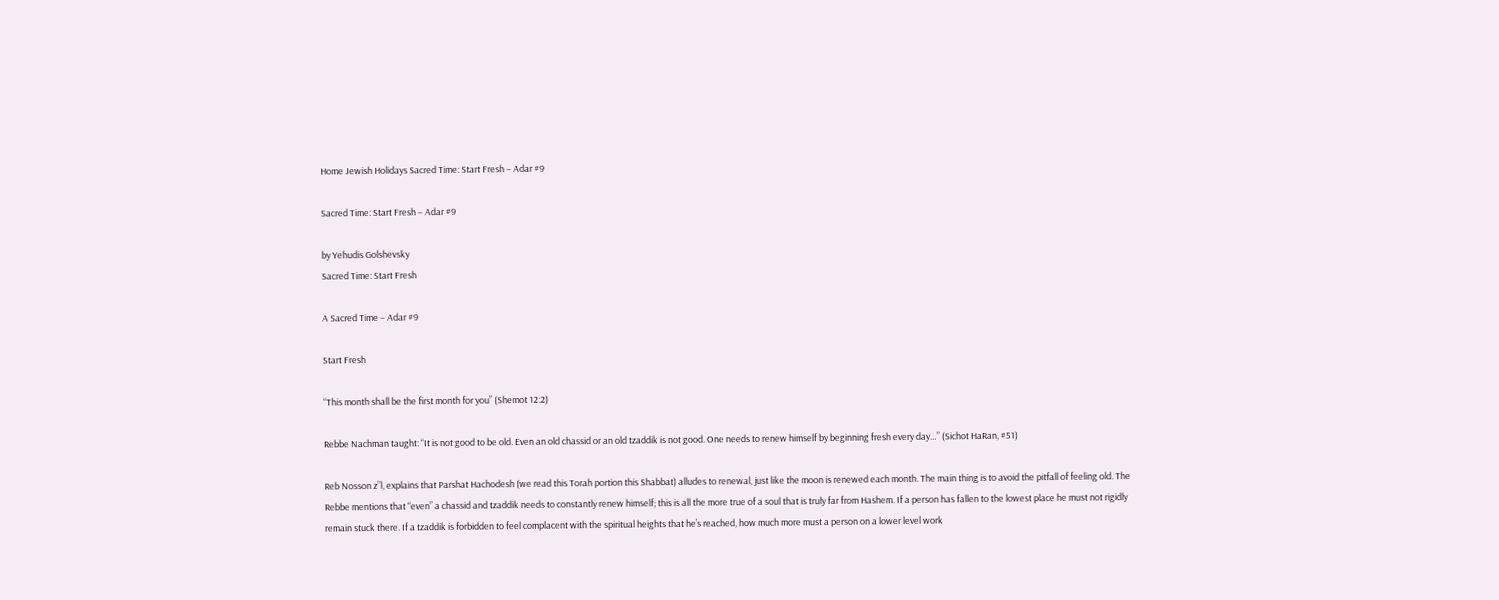Home Jewish Holidays Sacred Time: Start Fresh – Adar #9

Sacred Time: Start Fresh – Adar #9

by Yehudis Golshevsky
Sacred Time: Start Fresh

A Sacred Time – Adar #9

Start Fresh

“This month shall be the first month for you” (Shemot 12:2)

Rebbe Nachman taught: “It is not good to be old. Even an old chassid or an old tzaddik is not good. One needs to renew himself by beginning fresh every day…” (Sichot HaRan, #51)

Reb Nosson z”l, explains that Parshat Hachodesh (we read this Torah portion this Shabbat) alludes to renewal, just like the moon is renewed each month. The main thing is to avoid the pitfall of feeling old. The Rebbe mentions that “even” a chassid and tzaddik needs to constantly renew himself; this is all the more true of a soul that is truly far from Hashem. If a person has fallen to the lowest place he must not rigidly remain stuck there. If a tzaddik is forbidden to feel complacent with the spiritual heights that he’s reached, how much more must a person on a lower level work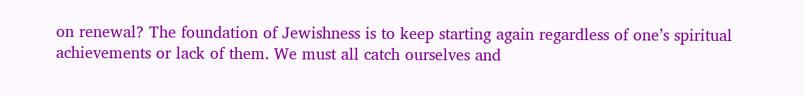on renewal? The foundation of Jewishness is to keep starting again regardless of one’s spiritual achievements or lack of them. We must all catch ourselves and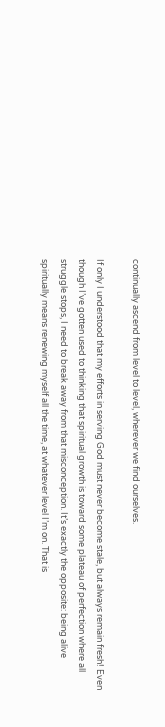continually ascend from level to level, wherever we find ourselves.

If only I understood that my efforts in serving God must never become stale, but always remain fresh! Even though I’ve gotten used to thinking that spiritual growth is toward some plateau of perfection where all struggle stops, I need to break away from that misconception. It’s exactly the opposite: being alive spiritually means renewing myself all the time, at whatever level I’m on. That is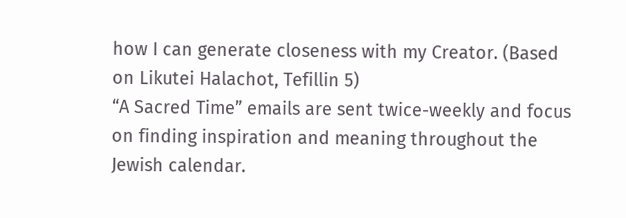how I can generate closeness with my Creator. (Based on Likutei Halachot, Tefillin 5)
“A Sacred Time” emails are sent twice-weekly and focus on finding inspiration and meaning throughout the Jewish calendar.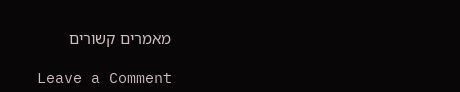מאמרים קשורים

Leave a Comment